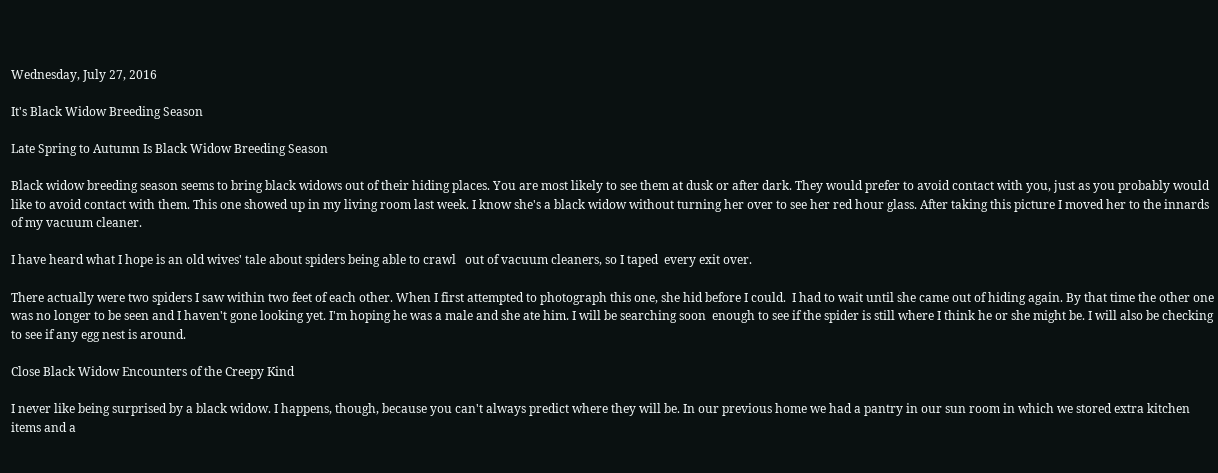Wednesday, July 27, 2016

It's Black Widow Breeding Season

Late Spring to Autumn Is Black Widow Breeding Season

Black widow breeding season seems to bring black widows out of their hiding places. You are most likely to see them at dusk or after dark. They would prefer to avoid contact with you, just as you probably would like to avoid contact with them. This one showed up in my living room last week. I know she's a black widow without turning her over to see her red hour glass. After taking this picture I moved her to the innards of my vacuum cleaner.

I have heard what I hope is an old wives' tale about spiders being able to crawl   out of vacuum cleaners, so I taped  every exit over.

There actually were two spiders I saw within two feet of each other. When I first attempted to photograph this one, she hid before I could.  I had to wait until she came out of hiding again. By that time the other one was no longer to be seen and I haven't gone looking yet. I'm hoping he was a male and she ate him. I will be searching soon  enough to see if the spider is still where I think he or she might be. I will also be checking to see if any egg nest is around.

Close Black Widow Encounters of the Creepy Kind

I never like being surprised by a black widow. I happens, though, because you can't always predict where they will be. In our previous home we had a pantry in our sun room in which we stored extra kitchen items and a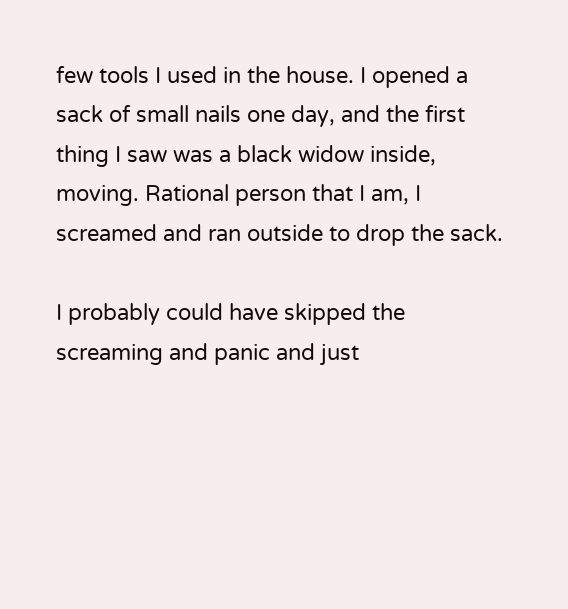few tools I used in the house. I opened a sack of small nails one day, and the first thing I saw was a black widow inside, moving. Rational person that I am, I screamed and ran outside to drop the sack.

I probably could have skipped the screaming and panic and just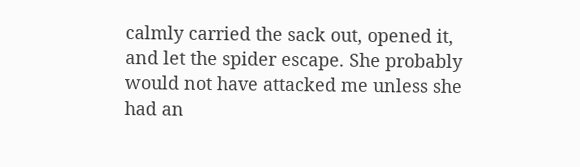calmly carried the sack out, opened it, and let the spider escape. She probably would not have attacked me unless she had an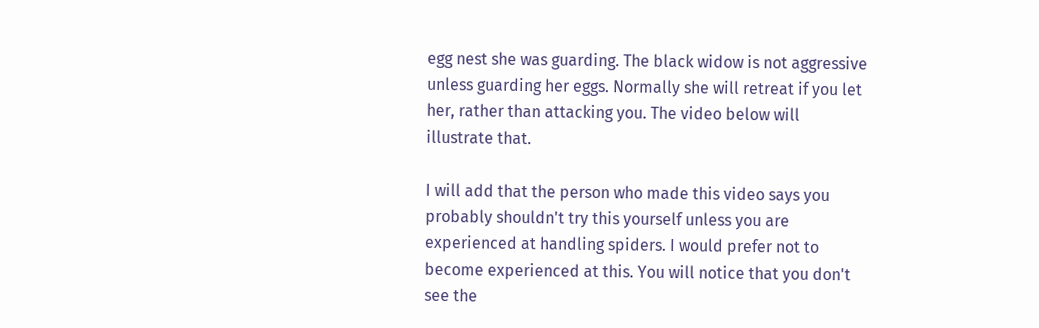egg nest she was guarding. The black widow is not aggressive unless guarding her eggs. Normally she will retreat if you let her, rather than attacking you. The video below will illustrate that.

I will add that the person who made this video says you probably shouldn't try this yourself unless you are  experienced at handling spiders. I would prefer not to become experienced at this. You will notice that you don't see the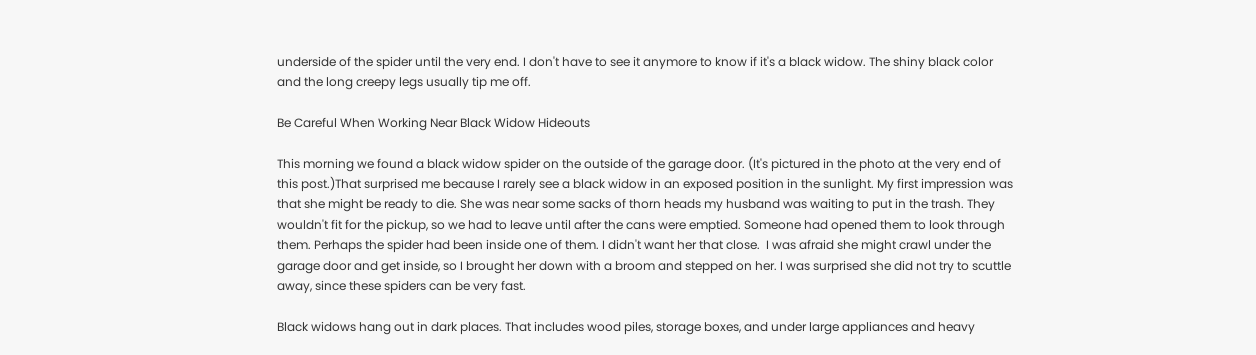underside of the spider until the very end. I don't have to see it anymore to know if it's a black widow. The shiny black color and the long creepy legs usually tip me off.

Be Careful When Working Near Black Widow Hideouts

This morning we found a black widow spider on the outside of the garage door. (It's pictured in the photo at the very end of this post.)That surprised me because I rarely see a black widow in an exposed position in the sunlight. My first impression was that she might be ready to die. She was near some sacks of thorn heads my husband was waiting to put in the trash. They wouldn't fit for the pickup, so we had to leave until after the cans were emptied. Someone had opened them to look through them. Perhaps the spider had been inside one of them. I didn't want her that close.  I was afraid she might crawl under the  garage door and get inside, so I brought her down with a broom and stepped on her. I was surprised she did not try to scuttle away, since these spiders can be very fast.

Black widows hang out in dark places. That includes wood piles, storage boxes, and under large appliances and heavy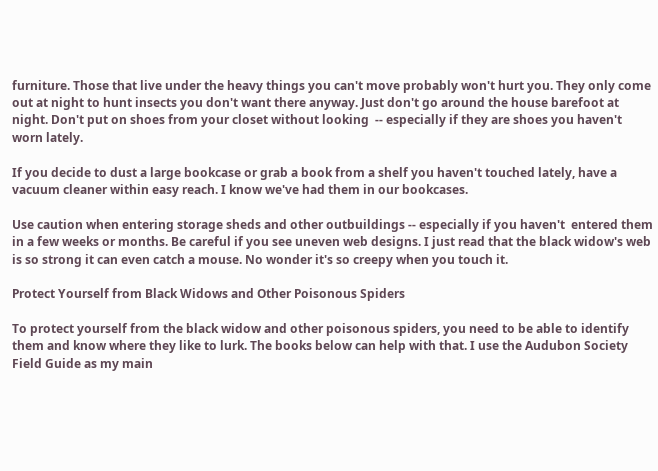furniture. Those that live under the heavy things you can't move probably won't hurt you. They only come out at night to hunt insects you don't want there anyway. Just don't go around the house barefoot at night. Don't put on shoes from your closet without looking  -- especially if they are shoes you haven't worn lately.

If you decide to dust a large bookcase or grab a book from a shelf you haven't touched lately, have a vacuum cleaner within easy reach. I know we've had them in our bookcases.

Use caution when entering storage sheds and other outbuildings -- especially if you haven't  entered them in a few weeks or months. Be careful if you see uneven web designs. I just read that the black widow's web is so strong it can even catch a mouse. No wonder it's so creepy when you touch it.

Protect Yourself from Black Widows and Other Poisonous Spiders

To protect yourself from the black widow and other poisonous spiders, you need to be able to identify them and know where they like to lurk. The books below can help with that. I use the Audubon Society Field Guide as my main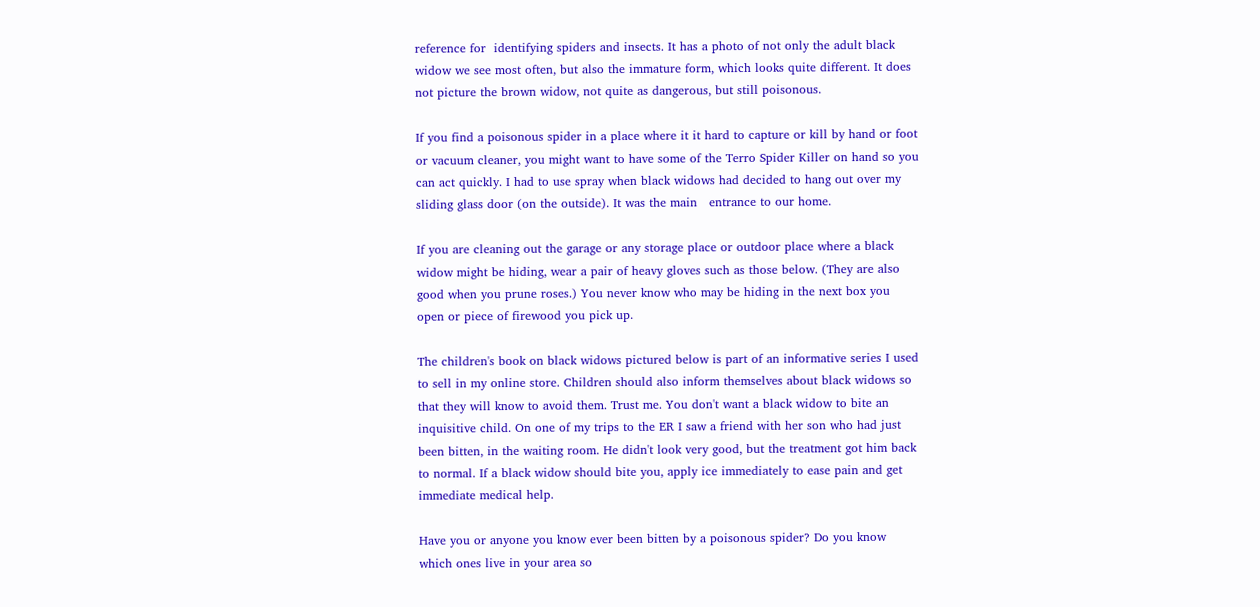reference for  identifying spiders and insects. It has a photo of not only the adult black widow we see most often, but also the immature form, which looks quite different. It does not picture the brown widow, not quite as dangerous, but still poisonous.

If you find a poisonous spider in a place where it it hard to capture or kill by hand or foot or vacuum cleaner, you might want to have some of the Terro Spider Killer on hand so you can act quickly. I had to use spray when black widows had decided to hang out over my sliding glass door (on the outside). It was the main   entrance to our home.

If you are cleaning out the garage or any storage place or outdoor place where a black widow might be hiding, wear a pair of heavy gloves such as those below. (They are also good when you prune roses.) You never know who may be hiding in the next box you open or piece of firewood you pick up.

The children's book on black widows pictured below is part of an informative series I used to sell in my online store. Children should also inform themselves about black widows so that they will know to avoid them. Trust me. You don't want a black widow to bite an inquisitive child. On one of my trips to the ER I saw a friend with her son who had just been bitten, in the waiting room. He didn't look very good, but the treatment got him back to normal. If a black widow should bite you, apply ice immediately to ease pain and get immediate medical help.

Have you or anyone you know ever been bitten by a poisonous spider? Do you know which ones live in your area so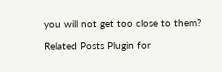you will not get too close to them?

Related Posts Plugin for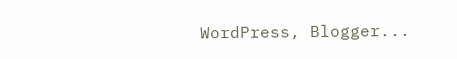WordPress, Blogger...